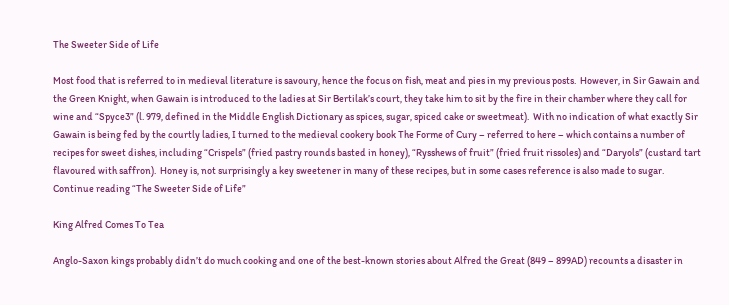The Sweeter Side of Life

Most food that is referred to in medieval literature is savoury, hence the focus on fish, meat and pies in my previous posts.  However, in Sir Gawain and the Green Knight, when Gawain is introduced to the ladies at Sir Bertilak’s court, they take him to sit by the fire in their chamber where they call for wine and “Spyce3” (l. 979, defined in the Middle English Dictionary as spices, sugar, spiced cake or sweetmeat).  With no indication of what exactly Sir Gawain is being fed by the courtly ladies, I turned to the medieval cookery book The Forme of Cury – referred to here – which contains a number of recipes for sweet dishes, including “Crispels” (fried pastry rounds basted in honey), “Rysshews of fruit” (fried fruit rissoles) and “Daryols” (custard tart flavoured with saffron).  Honey is, not surprisingly a key sweetener in many of these recipes, but in some cases reference is also made to sugar.   Continue reading “The Sweeter Side of Life”

King Alfred Comes To Tea

Anglo-Saxon kings probably didn’t do much cooking and one of the best-known stories about Alfred the Great (849 – 899AD) recounts a disaster in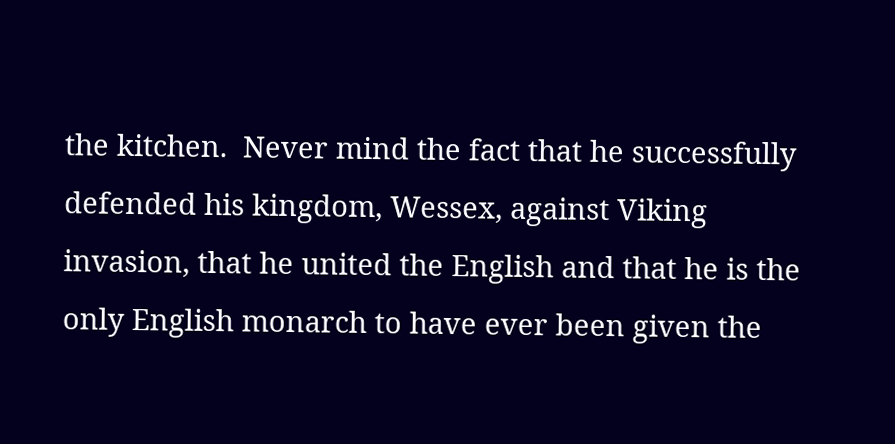the kitchen.  Never mind the fact that he successfully defended his kingdom, Wessex, against Viking invasion, that he united the English and that he is the only English monarch to have ever been given the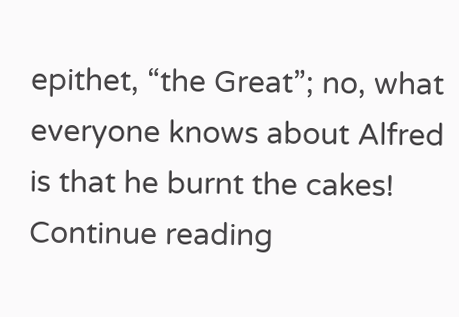epithet, “the Great”; no, what everyone knows about Alfred is that he burnt the cakes!  Continue reading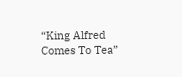“King Alfred Comes To Tea”